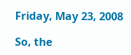Friday, May 23, 2008

So, the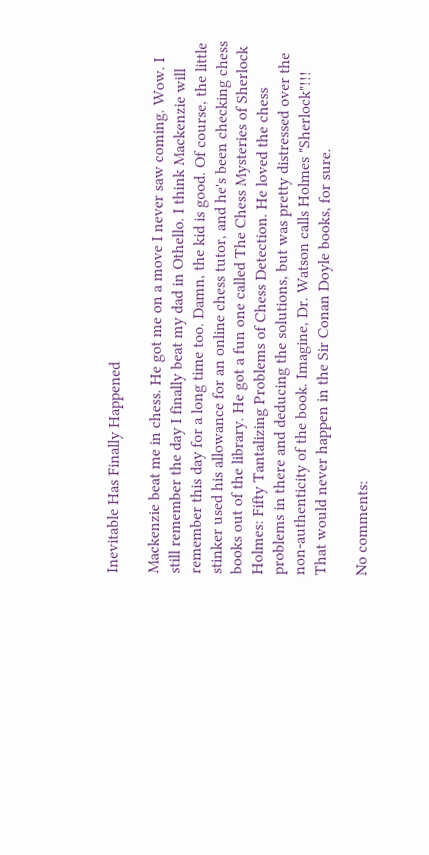Inevitable Has Finally Happened

Mackenzie beat me in chess. He got me on a move I never saw coming. Wow. I still remember the day I finally beat my dad in Othello. I think Mackenzie will remember this day for a long time too. Damn, the kid is good. Of course, the little stinker used his allowance for an online chess tutor, and he's been checking chess books out of the library. He got a fun one called The Chess Mysteries of Sherlock Holmes: Fifty Tantalizing Problems of Chess Detection. He loved the chess problems in there and deducing the solutions, but was pretty distressed over the non-authenticity of the book. Imagine, Dr. Watson calls Holmes "Sherlock"!!! That would never happen in the Sir Conan Doyle books, for sure.

No comments: